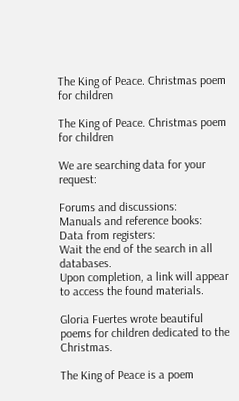The King of Peace. Christmas poem for children

The King of Peace. Christmas poem for children

We are searching data for your request:

Forums and discussions:
Manuals and reference books:
Data from registers:
Wait the end of the search in all databases.
Upon completion, a link will appear to access the found materials.

Gloria Fuertes wrote beautiful poems for children dedicated to the Christmas.

The King of Peace is a poem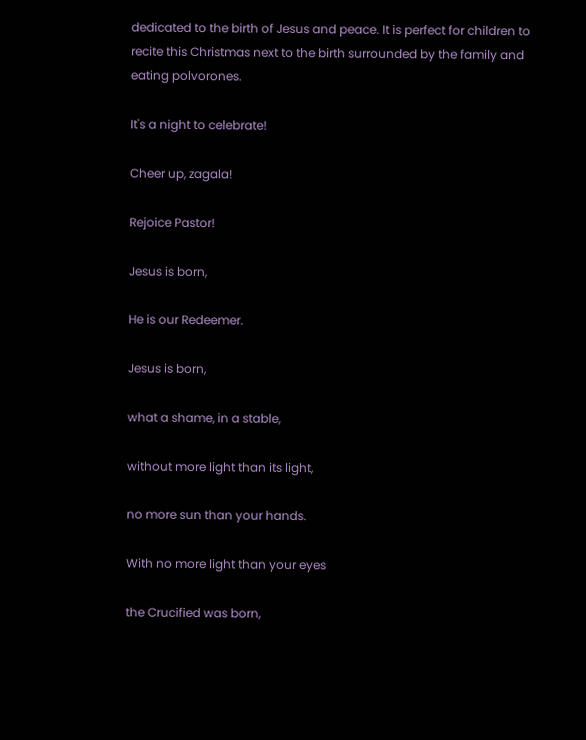dedicated to the birth of Jesus and peace. It is perfect for children to recite this Christmas next to the birth surrounded by the family and eating polvorones.

It's a night to celebrate!

Cheer up, zagala!

Rejoice Pastor!

Jesus is born,

He is our Redeemer.

Jesus is born,

what a shame, in a stable,

without more light than its light,

no more sun than your hands.

With no more light than your eyes

the Crucified was born,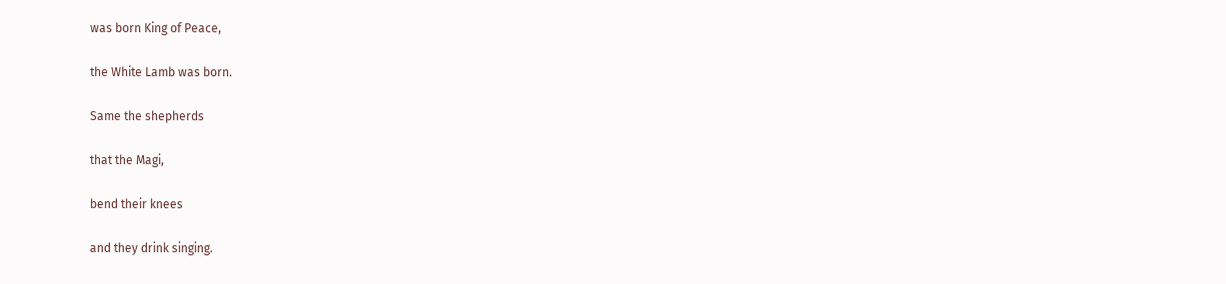was born King of Peace,

the White Lamb was born.

Same the shepherds

that the Magi,

bend their knees

and they drink singing.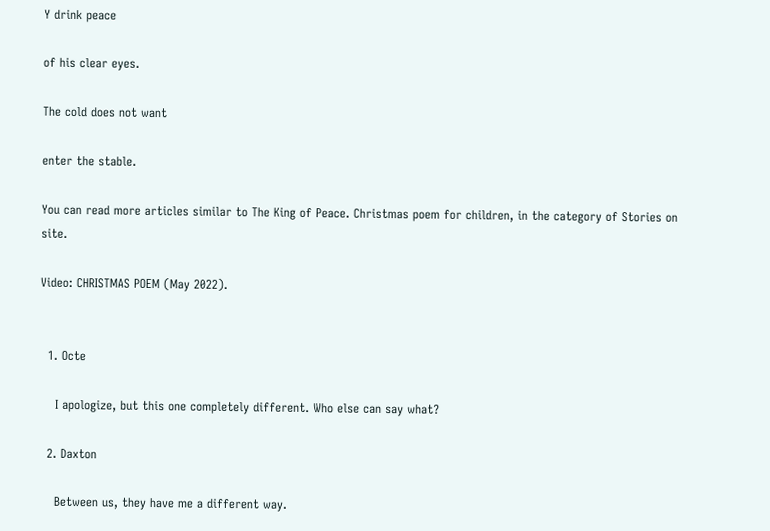Y drink peace

of his clear eyes.

The cold does not want

enter the stable.

You can read more articles similar to The King of Peace. Christmas poem for children, in the category of Stories on site.

Video: CHRISTMAS POEM (May 2022).


  1. Octe

    I apologize, but this one completely different. Who else can say what?

  2. Daxton

    Between us, they have me a different way.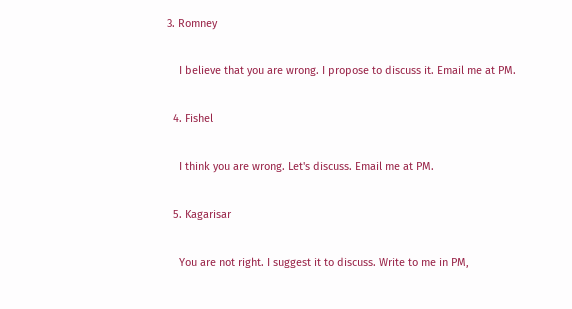3. Romney

    I believe that you are wrong. I propose to discuss it. Email me at PM.

  4. Fishel

    I think you are wrong. Let's discuss. Email me at PM.

  5. Kagarisar

    You are not right. I suggest it to discuss. Write to me in PM,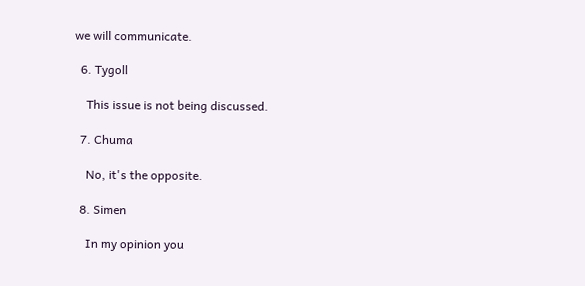we will communicate.

  6. Tygoll

    This issue is not being discussed.

  7. Chuma

    No, it's the opposite.

  8. Simen

    In my opinion you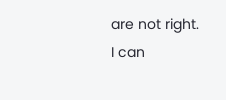are not right. I can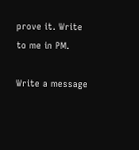prove it. Write to me in PM.

Write a message